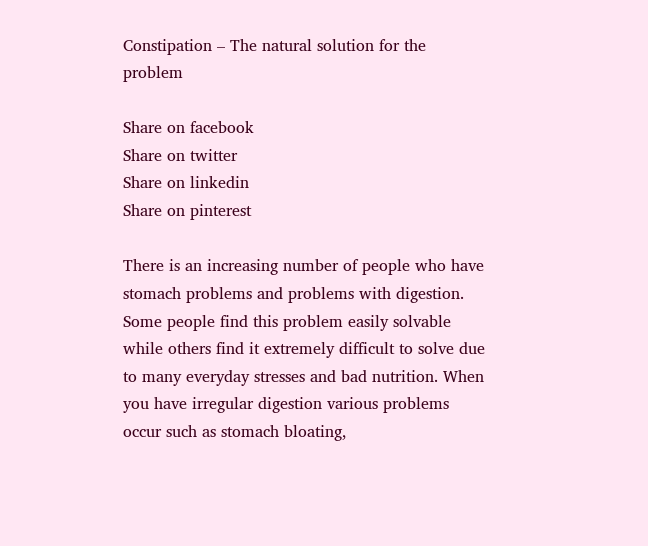Constipation – The natural solution for the problem

Share on facebook
Share on twitter
Share on linkedin
Share on pinterest

There is an increasing number of people who have stomach problems and problems with digestion. Some people find this problem easily solvable while others find it extremely difficult to solve due to many everyday stresses and bad nutrition. When you have irregular digestion various problems occur such as stomach bloating,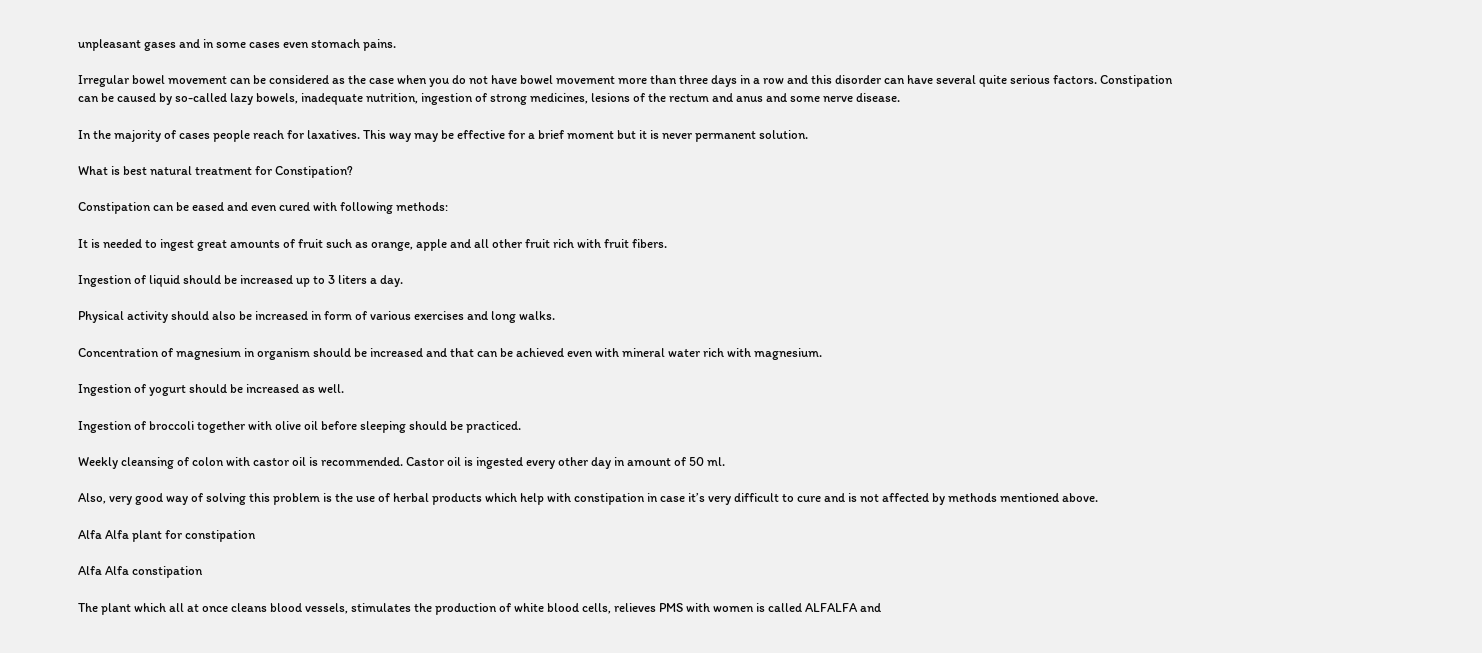unpleasant gases and in some cases even stomach pains.

Irregular bowel movement can be considered as the case when you do not have bowel movement more than three days in a row and this disorder can have several quite serious factors. Constipation can be caused by so-called lazy bowels, inadequate nutrition, ingestion of strong medicines, lesions of the rectum and anus and some nerve disease.

In the majority of cases people reach for laxatives. This way may be effective for a brief moment but it is never permanent solution.

What is best natural treatment for Constipation?

Constipation can be eased and even cured with following methods:

It is needed to ingest great amounts of fruit such as orange, apple and all other fruit rich with fruit fibers.

Ingestion of liquid should be increased up to 3 liters a day.

Physical activity should also be increased in form of various exercises and long walks.

Concentration of magnesium in organism should be increased and that can be achieved even with mineral water rich with magnesium.

Ingestion of yogurt should be increased as well.

Ingestion of broccoli together with olive oil before sleeping should be practiced.

Weekly cleansing of colon with castor oil is recommended. Castor oil is ingested every other day in amount of 50 ml.

Also, very good way of solving this problem is the use of herbal products which help with constipation in case it’s very difficult to cure and is not affected by methods mentioned above.

Alfa Alfa plant for constipation

Alfa Alfa constipation

The plant which all at once cleans blood vessels, stimulates the production of white blood cells, relieves PMS with women is called ALFALFA and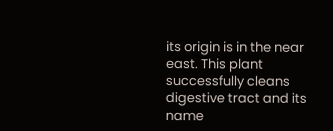its origin is in the near east. This plant successfully cleans digestive tract and its name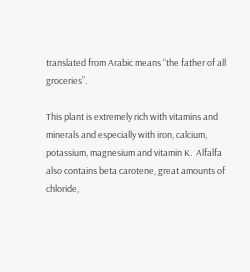translated from Arabic means “the father of all groceries”.

This plant is extremely rich with vitamins and minerals and especially with iron, calcium, potassium, magnesium and vitamin K.  Alfalfa also contains beta carotene, great amounts of chloride,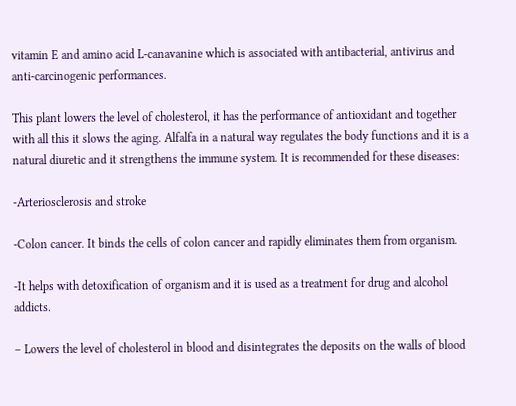vitamin E and amino acid L-canavanine which is associated with antibacterial, antivirus and anti-carcinogenic performances.

This plant lowers the level of cholesterol, it has the performance of antioxidant and together with all this it slows the aging. Alfalfa in a natural way regulates the body functions and it is a natural diuretic and it strengthens the immune system. It is recommended for these diseases:

-Arteriosclerosis and stroke

-Colon cancer. It binds the cells of colon cancer and rapidly eliminates them from organism.

-It helps with detoxification of organism and it is used as a treatment for drug and alcohol addicts.

– Lowers the level of cholesterol in blood and disintegrates the deposits on the walls of blood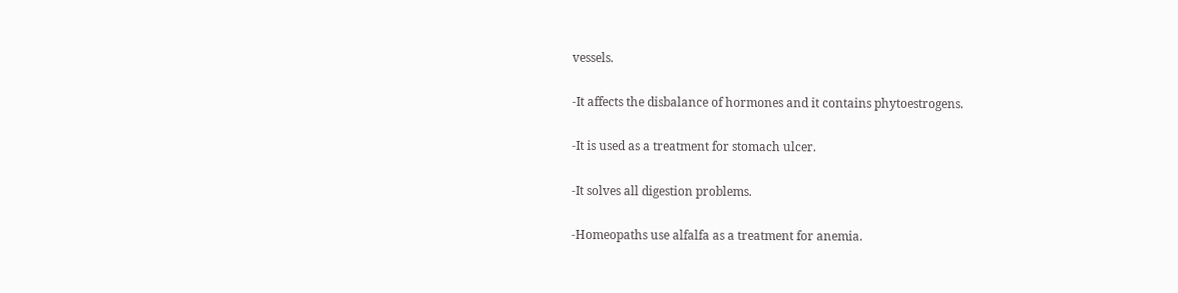vessels.

-It affects the disbalance of hormones and it contains phytoestrogens.

-It is used as a treatment for stomach ulcer.

-It solves all digestion problems.

-Homeopaths use alfalfa as a treatment for anemia.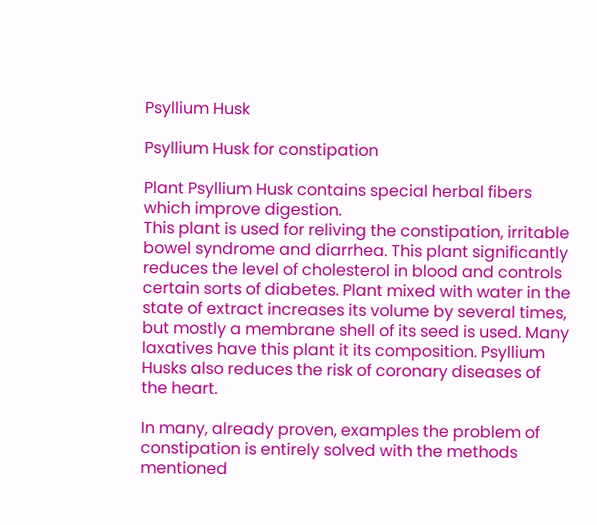Psyllium Husk

Psyllium Husk for constipation

Plant Psyllium Husk contains special herbal fibers which improve digestion.
This plant is used for reliving the constipation, irritable bowel syndrome and diarrhea. This plant significantly reduces the level of cholesterol in blood and controls certain sorts of diabetes. Plant mixed with water in the state of extract increases its volume by several times, but mostly a membrane shell of its seed is used. Many laxatives have this plant it its composition. Psyllium Husks also reduces the risk of coronary diseases of the heart.

In many, already proven, examples the problem of constipation is entirely solved with the methods mentioned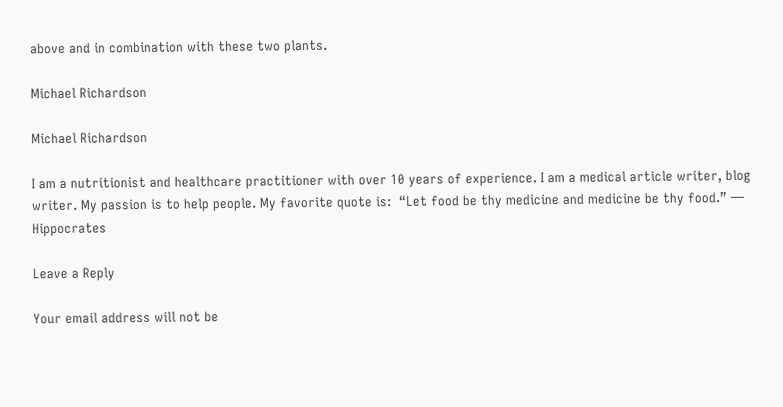above and in combination with these two plants.

Michael Richardson

Michael Richardson

I am a nutritionist and healthcare practitioner with over 10 years of experience. I am a medical article writer, blog writer. My passion is to help people. My favorite quote is:  “Let food be thy medicine and medicine be thy food.” ― Hippocrates

Leave a Reply

Your email address will not be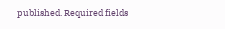published. Required fields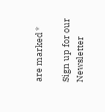are marked *

Sign up for our Newsletter